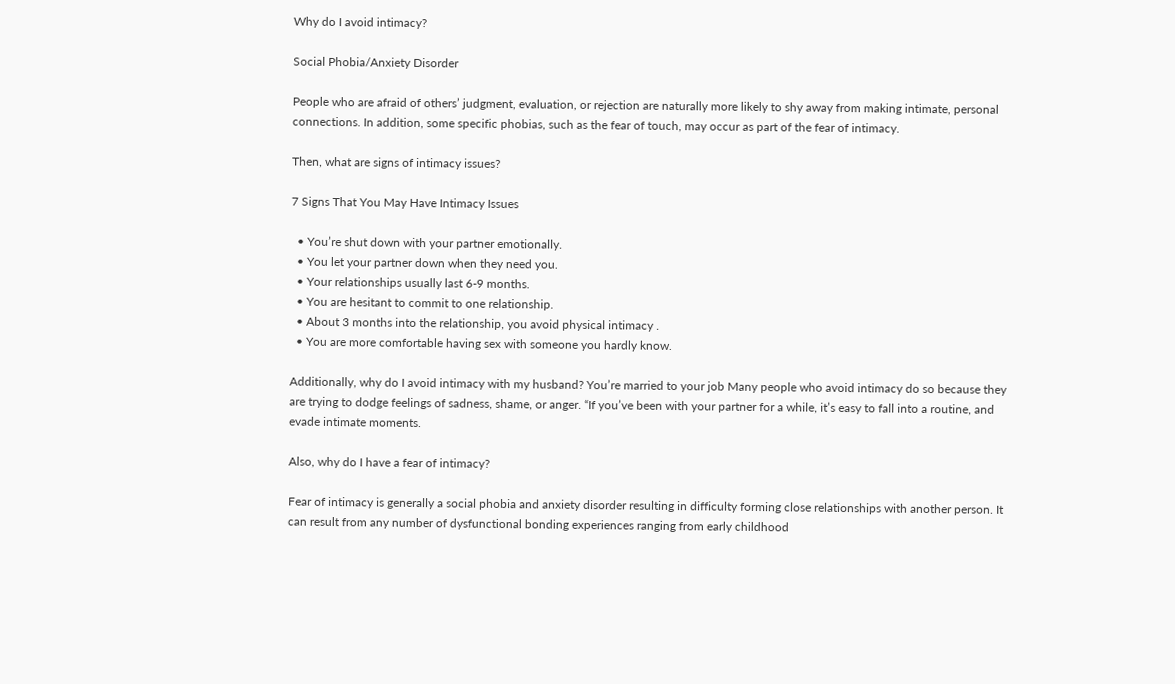Why do I avoid intimacy?

Social Phobia/Anxiety Disorder

People who are afraid of others’ judgment, evaluation, or rejection are naturally more likely to shy away from making intimate, personal connections. In addition, some specific phobias, such as the fear of touch, may occur as part of the fear of intimacy.

Then, what are signs of intimacy issues?

7 Signs That You May Have Intimacy Issues

  • You’re shut down with your partner emotionally.
  • You let your partner down when they need you.
  • Your relationships usually last 6-9 months.
  • You are hesitant to commit to one relationship.
  • About 3 months into the relationship, you avoid physical intimacy .
  • You are more comfortable having sex with someone you hardly know.

Additionally, why do I avoid intimacy with my husband? You’re married to your job Many people who avoid intimacy do so because they are trying to dodge feelings of sadness, shame, or anger. “If you’ve been with your partner for a while, it’s easy to fall into a routine, and evade intimate moments.

Also, why do I have a fear of intimacy?

Fear of intimacy is generally a social phobia and anxiety disorder resulting in difficulty forming close relationships with another person. It can result from any number of dysfunctional bonding experiences ranging from early childhood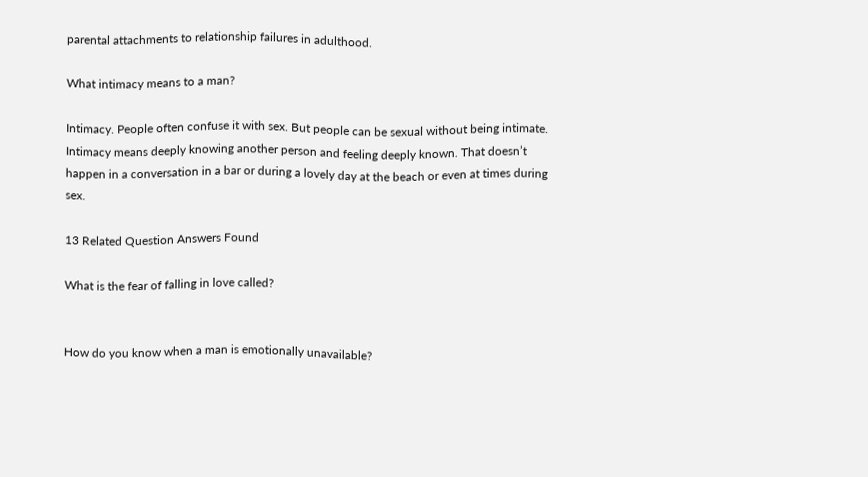parental attachments to relationship failures in adulthood.

What intimacy means to a man?

Intimacy. People often confuse it with sex. But people can be sexual without being intimate. Intimacy means deeply knowing another person and feeling deeply known. That doesn’t happen in a conversation in a bar or during a lovely day at the beach or even at times during sex.

13 Related Question Answers Found

What is the fear of falling in love called?


How do you know when a man is emotionally unavailable?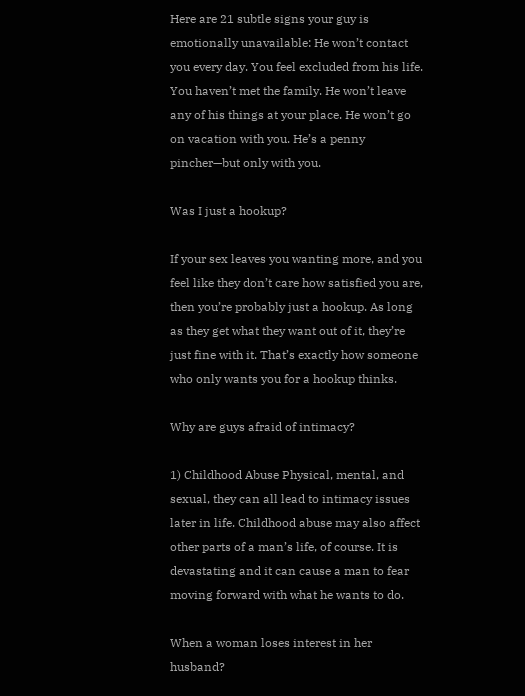Here are 21 subtle signs your guy is emotionally unavailable: He won’t contact you every day. You feel excluded from his life. You haven’t met the family. He won’t leave any of his things at your place. He won’t go on vacation with you. He’s a penny pincher—but only with you.

Was I just a hookup?

If your sex leaves you wanting more, and you feel like they don’t care how satisfied you are, then you’re probably just a hookup. As long as they get what they want out of it, they’re just fine with it. That’s exactly how someone who only wants you for a hookup thinks.

Why are guys afraid of intimacy?

1) Childhood Abuse Physical, mental, and sexual, they can all lead to intimacy issues later in life. Childhood abuse may also affect other parts of a man’s life, of course. It is devastating and it can cause a man to fear moving forward with what he wants to do.

When a woman loses interest in her husband?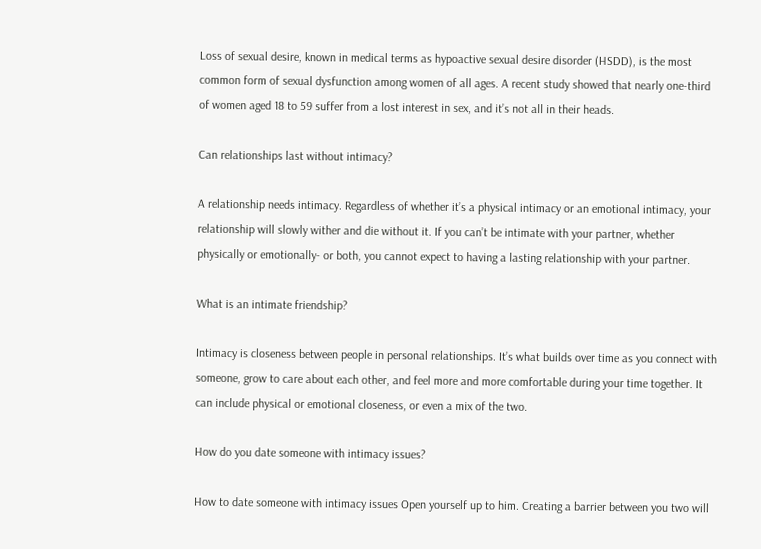Loss of sexual desire, known in medical terms as hypoactive sexual desire disorder (HSDD), is the most common form of sexual dysfunction among women of all ages. A recent study showed that nearly one-third of women aged 18 to 59 suffer from a lost interest in sex, and it’s not all in their heads.

Can relationships last without intimacy?

A relationship needs intimacy. Regardless of whether it’s a physical intimacy or an emotional intimacy, your relationship will slowly wither and die without it. If you can’t be intimate with your partner, whether physically or emotionally- or both, you cannot expect to having a lasting relationship with your partner.

What is an intimate friendship?

Intimacy is closeness between people in personal relationships. It’s what builds over time as you connect with someone, grow to care about each other, and feel more and more comfortable during your time together. It can include physical or emotional closeness, or even a mix of the two.

How do you date someone with intimacy issues?

How to date someone with intimacy issues Open yourself up to him. Creating a barrier between you two will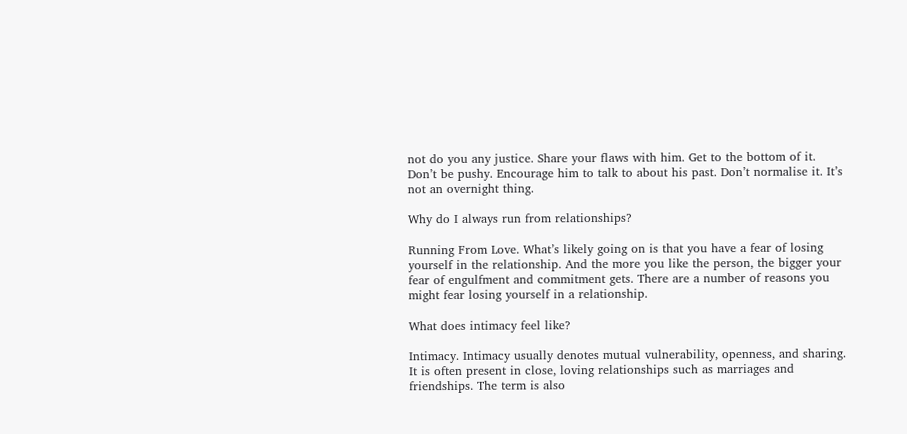not do you any justice. Share your flaws with him. Get to the bottom of it. Don’t be pushy. Encourage him to talk to about his past. Don’t normalise it. It’s not an overnight thing.

Why do I always run from relationships?

Running From Love. What’s likely going on is that you have a fear of losing yourself in the relationship. And the more you like the person, the bigger your fear of engulfment and commitment gets. There are a number of reasons you might fear losing yourself in a relationship.

What does intimacy feel like?

Intimacy. Intimacy usually denotes mutual vulnerability, openness, and sharing. It is often present in close, loving relationships such as marriages and friendships. The term is also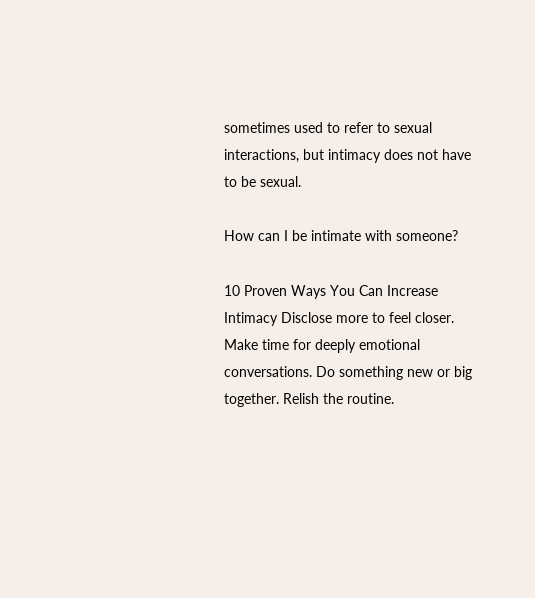sometimes used to refer to sexual interactions, but intimacy does not have to be sexual.

How can I be intimate with someone?

10 Proven Ways You Can Increase Intimacy Disclose more to feel closer. Make time for deeply emotional conversations. Do something new or big together. Relish the routine.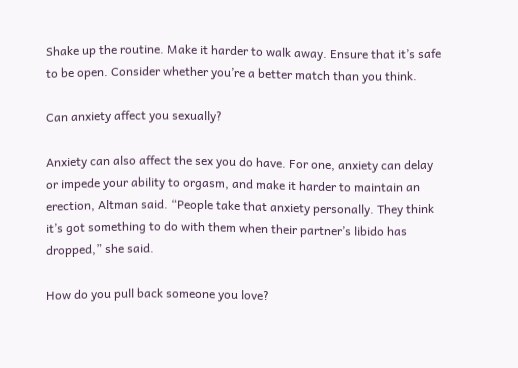Shake up the routine. Make it harder to walk away. Ensure that it’s safe to be open. Consider whether you’re a better match than you think.

Can anxiety affect you sexually?

Anxiety can also affect the sex you do have. For one, anxiety can delay or impede your ability to orgasm, and make it harder to maintain an erection, Altman said. “People take that anxiety personally. They think it’s got something to do with them when their partner’s libido has dropped,” she said.

How do you pull back someone you love?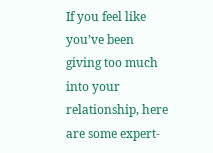If you feel like you’ve been giving too much into your relationship, here are some expert-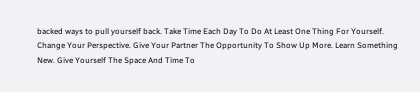backed ways to pull yourself back. Take Time Each Day To Do At Least One Thing For Yourself. Change Your Perspective. Give Your Partner The Opportunity To Show Up More. Learn Something New. Give Yourself The Space And Time To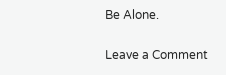Be Alone.

Leave a Comment